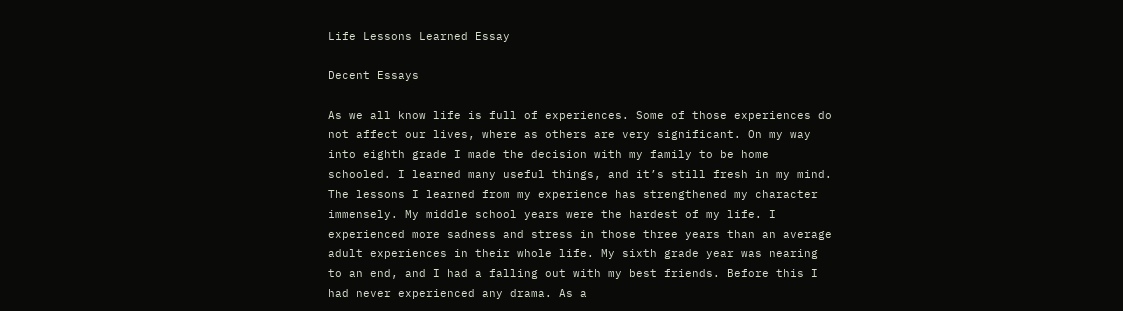Life Lessons Learned Essay

Decent Essays

As we all know life is full of experiences. Some of those experiences do not affect our lives, where as others are very significant. On my way into eighth grade I made the decision with my family to be home schooled. I learned many useful things, and it’s still fresh in my mind. The lessons I learned from my experience has strengthened my character immensely. My middle school years were the hardest of my life. I experienced more sadness and stress in those three years than an average adult experiences in their whole life. My sixth grade year was nearing to an end, and I had a falling out with my best friends. Before this I had never experienced any drama. As a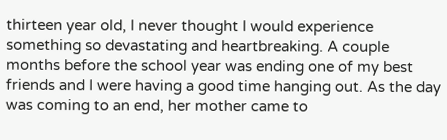thirteen year old, I never thought I would experience something so devastating and heartbreaking. A couple months before the school year was ending one of my best friends and I were having a good time hanging out. As the day was coming to an end, her mother came to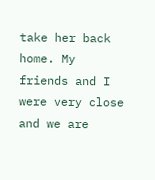take her back home. My friends and I were very close and we are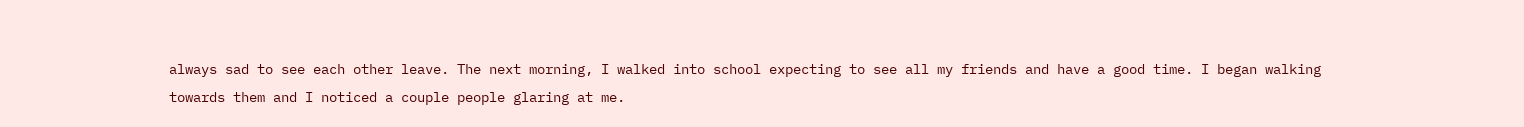always sad to see each other leave. The next morning, I walked into school expecting to see all my friends and have a good time. I began walking towards them and I noticed a couple people glaring at me.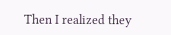Then I realized they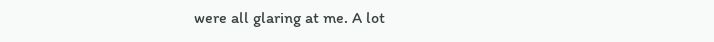were all glaring at me. A lot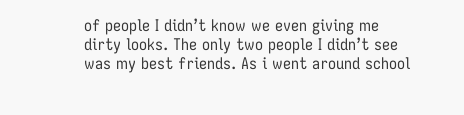of people I didn’t know we even giving me dirty looks. The only two people I didn’t see was my best friends. As i went around school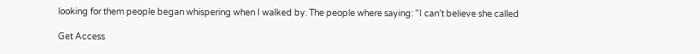looking for them people began whispering when I walked by. The people where saying: “I can’t believe she called

Get Access